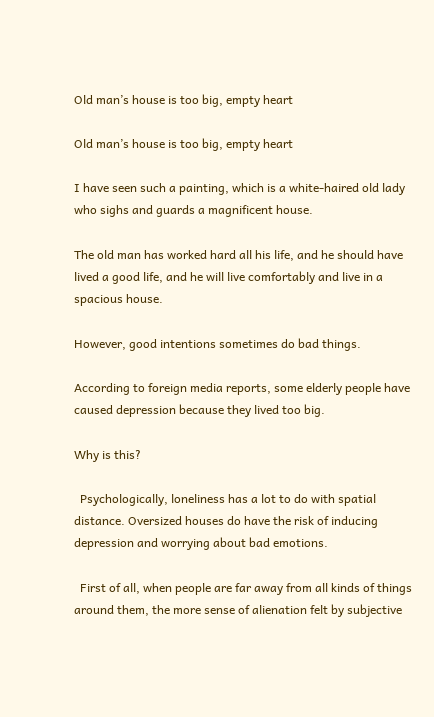Old man’s house is too big, empty heart

Old man’s house is too big, empty heart

I have seen such a painting, which is a white-haired old lady who sighs and guards a magnificent house.

The old man has worked hard all his life, and he should have lived a good life, and he will live comfortably and live in a spacious house.

However, good intentions sometimes do bad things.

According to foreign media reports, some elderly people have caused depression because they lived too big.

Why is this?

  Psychologically, loneliness has a lot to do with spatial distance. Oversized houses do have the risk of inducing depression and worrying about bad emotions.

  First of all, when people are far away from all kinds of things around them, the more sense of alienation felt by subjective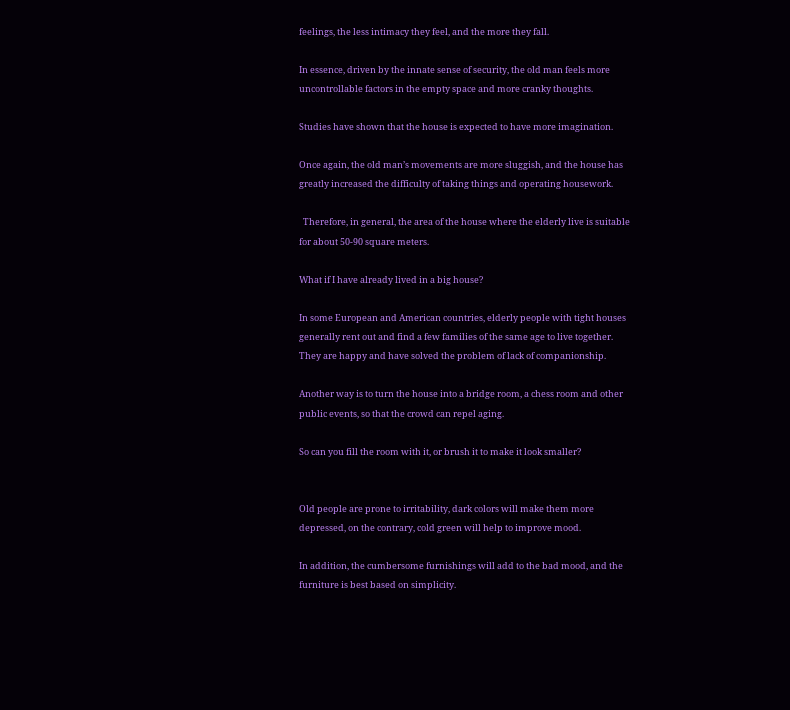feelings, the less intimacy they feel, and the more they fall.

In essence, driven by the innate sense of security, the old man feels more uncontrollable factors in the empty space and more cranky thoughts.

Studies have shown that the house is expected to have more imagination.

Once again, the old man’s movements are more sluggish, and the house has greatly increased the difficulty of taking things and operating housework.

  Therefore, in general, the area of the house where the elderly live is suitable for about 50-90 square meters.

What if I have already lived in a big house?

In some European and American countries, elderly people with tight houses generally rent out and find a few families of the same age to live together. They are happy and have solved the problem of lack of companionship.

Another way is to turn the house into a bridge room, a chess room and other public events, so that the crowd can repel aging.

So can you fill the room with it, or brush it to make it look smaller?


Old people are prone to irritability, dark colors will make them more depressed, on the contrary, cold green will help to improve mood.

In addition, the cumbersome furnishings will add to the bad mood, and the furniture is best based on simplicity.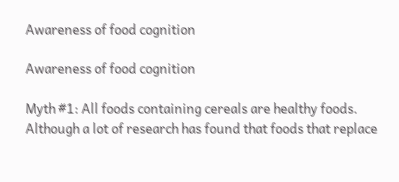Awareness of food cognition

Awareness of food cognition

Myth #1: All foods containing cereals are healthy foods. Although a lot of research has found that foods that replace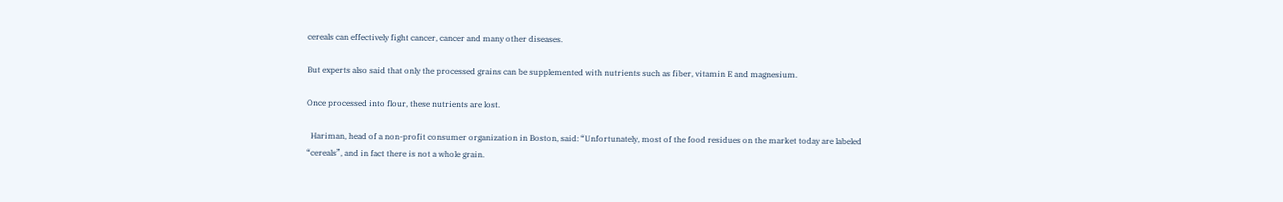cereals can effectively fight cancer, cancer and many other diseases.

But experts also said that only the processed grains can be supplemented with nutrients such as fiber, vitamin E and magnesium.

Once processed into flour, these nutrients are lost.

  Hariman, head of a non-profit consumer organization in Boston, said: “Unfortunately, most of the food residues on the market today are labeled “cereals”, and in fact there is not a whole grain.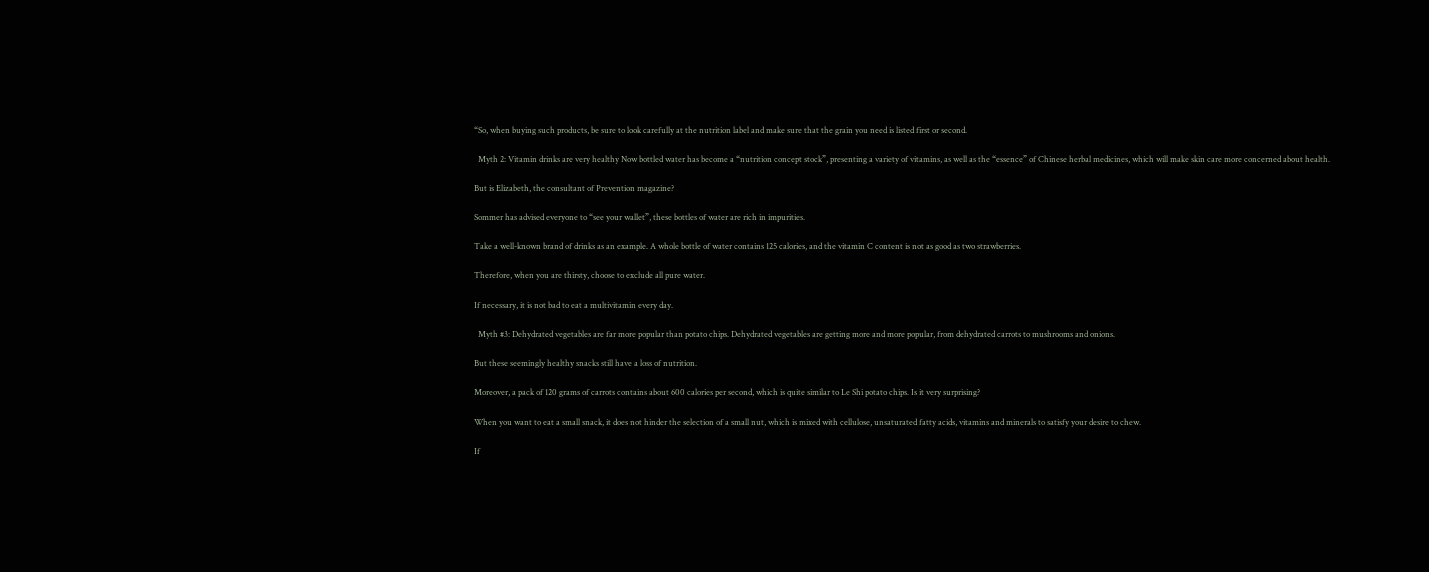“So, when buying such products, be sure to look carefully at the nutrition label and make sure that the grain you need is listed first or second.

  Myth 2: Vitamin drinks are very healthy Now bottled water has become a “nutrition concept stock”, presenting a variety of vitamins, as well as the “essence” of Chinese herbal medicines, which will make skin care more concerned about health.

But is Elizabeth, the consultant of Prevention magazine?

Sommer has advised everyone to “see your wallet”, these bottles of water are rich in impurities.

Take a well-known brand of drinks as an example. A whole bottle of water contains 125 calories, and the vitamin C content is not as good as two strawberries.

Therefore, when you are thirsty, choose to exclude all pure water.

If necessary, it is not bad to eat a multivitamin every day.

  Myth #3: Dehydrated vegetables are far more popular than potato chips. Dehydrated vegetables are getting more and more popular, from dehydrated carrots to mushrooms and onions.

But these seemingly healthy snacks still have a loss of nutrition.

Moreover, a pack of 120 grams of carrots contains about 600 calories per second, which is quite similar to Le Shi potato chips. Is it very surprising?

When you want to eat a small snack, it does not hinder the selection of a small nut, which is mixed with cellulose, unsaturated fatty acids, vitamins and minerals to satisfy your desire to chew.

If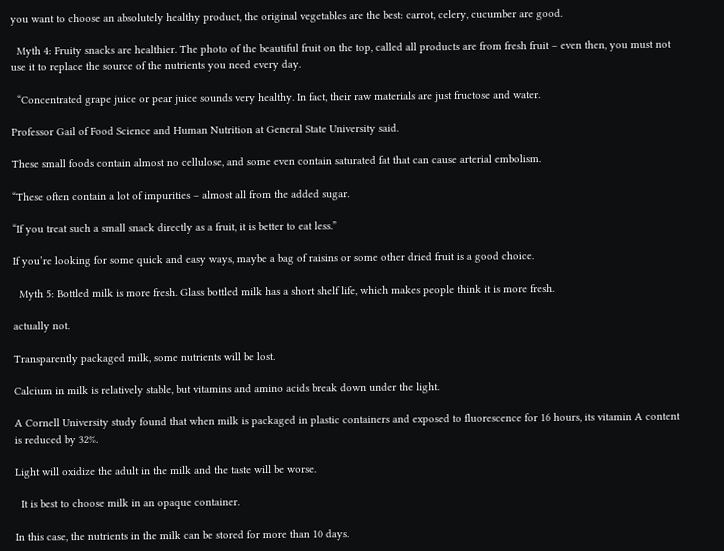you want to choose an absolutely healthy product, the original vegetables are the best: carrot, celery, cucumber are good.

  Myth 4: Fruity snacks are healthier. The photo of the beautiful fruit on the top, called all products are from fresh fruit – even then, you must not use it to replace the source of the nutrients you need every day.

  “Concentrated grape juice or pear juice sounds very healthy. In fact, their raw materials are just fructose and water.

Professor Gail of Food Science and Human Nutrition at General State University said.

These small foods contain almost no cellulose, and some even contain saturated fat that can cause arterial embolism.

“These often contain a lot of impurities – almost all from the added sugar.

“If you treat such a small snack directly as a fruit, it is better to eat less.”

If you’re looking for some quick and easy ways, maybe a bag of raisins or some other dried fruit is a good choice.

  Myth 5: Bottled milk is more fresh. Glass bottled milk has a short shelf life, which makes people think it is more fresh.

actually not.

Transparently packaged milk, some nutrients will be lost.

Calcium in milk is relatively stable, but vitamins and amino acids break down under the light.

A Cornell University study found that when milk is packaged in plastic containers and exposed to fluorescence for 16 hours, its vitamin A content is reduced by 32%.

Light will oxidize the adult in the milk and the taste will be worse.

  It is best to choose milk in an opaque container.

In this case, the nutrients in the milk can be stored for more than 10 days.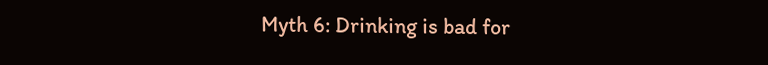Myth 6: Drinking is bad for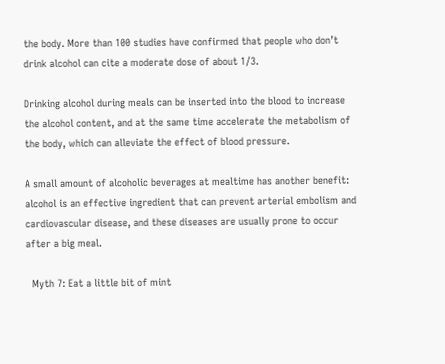the body. More than 100 studies have confirmed that people who don’t drink alcohol can cite a moderate dose of about 1/3.

Drinking alcohol during meals can be inserted into the blood to increase the alcohol content, and at the same time accelerate the metabolism of the body, which can alleviate the effect of blood pressure.

A small amount of alcoholic beverages at mealtime has another benefit: alcohol is an effective ingredient that can prevent arterial embolism and cardiovascular disease, and these diseases are usually prone to occur after a big meal.

  Myth 7: Eat a little bit of mint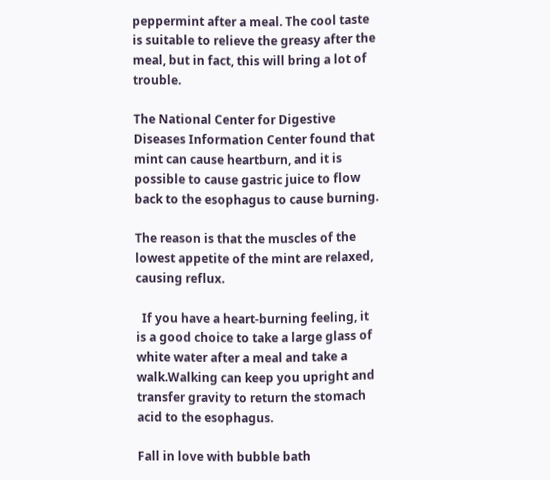peppermint after a meal. The cool taste is suitable to relieve the greasy after the meal, but in fact, this will bring a lot of trouble.

The National Center for Digestive Diseases Information Center found that mint can cause heartburn, and it is possible to cause gastric juice to flow back to the esophagus to cause burning.

The reason is that the muscles of the lowest appetite of the mint are relaxed, causing reflux.

  If you have a heart-burning feeling, it is a good choice to take a large glass of white water after a meal and take a walk.Walking can keep you upright and transfer gravity to return the stomach acid to the esophagus.

Fall in love with bubble bath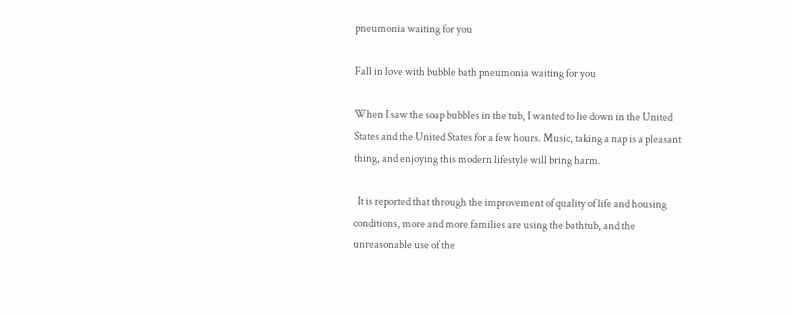pneumonia waiting for you

Fall in love with bubble bath pneumonia waiting for you

When I saw the soap bubbles in the tub, I wanted to lie down in the United States and the United States for a few hours. Music, taking a nap is a pleasant thing, and enjoying this modern lifestyle will bring harm.

  It is reported that through the improvement of quality of life and housing conditions, more and more families are using the bathtub, and the unreasonable use of the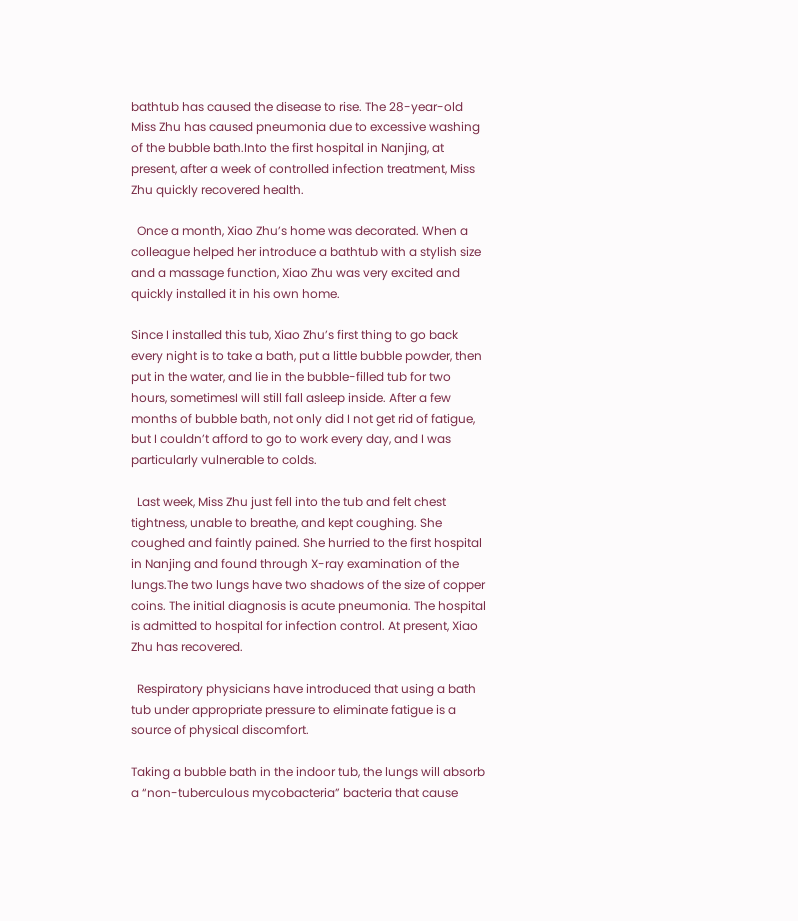bathtub has caused the disease to rise. The 28-year-old Miss Zhu has caused pneumonia due to excessive washing of the bubble bath.Into the first hospital in Nanjing, at present, after a week of controlled infection treatment, Miss Zhu quickly recovered health.

  Once a month, Xiao Zhu’s home was decorated. When a colleague helped her introduce a bathtub with a stylish size and a massage function, Xiao Zhu was very excited and quickly installed it in his own home.

Since I installed this tub, Xiao Zhu’s first thing to go back every night is to take a bath, put a little bubble powder, then put in the water, and lie in the bubble-filled tub for two hours, sometimesI will still fall asleep inside. After a few months of bubble bath, not only did I not get rid of fatigue, but I couldn’t afford to go to work every day, and I was particularly vulnerable to colds.

  Last week, Miss Zhu just fell into the tub and felt chest tightness, unable to breathe, and kept coughing. She coughed and faintly pained. She hurried to the first hospital in Nanjing and found through X-ray examination of the lungs.The two lungs have two shadows of the size of copper coins. The initial diagnosis is acute pneumonia. The hospital is admitted to hospital for infection control. At present, Xiao Zhu has recovered.

  Respiratory physicians have introduced that using a bath tub under appropriate pressure to eliminate fatigue is a source of physical discomfort.

Taking a bubble bath in the indoor tub, the lungs will absorb a “non-tuberculous mycobacteria” bacteria that cause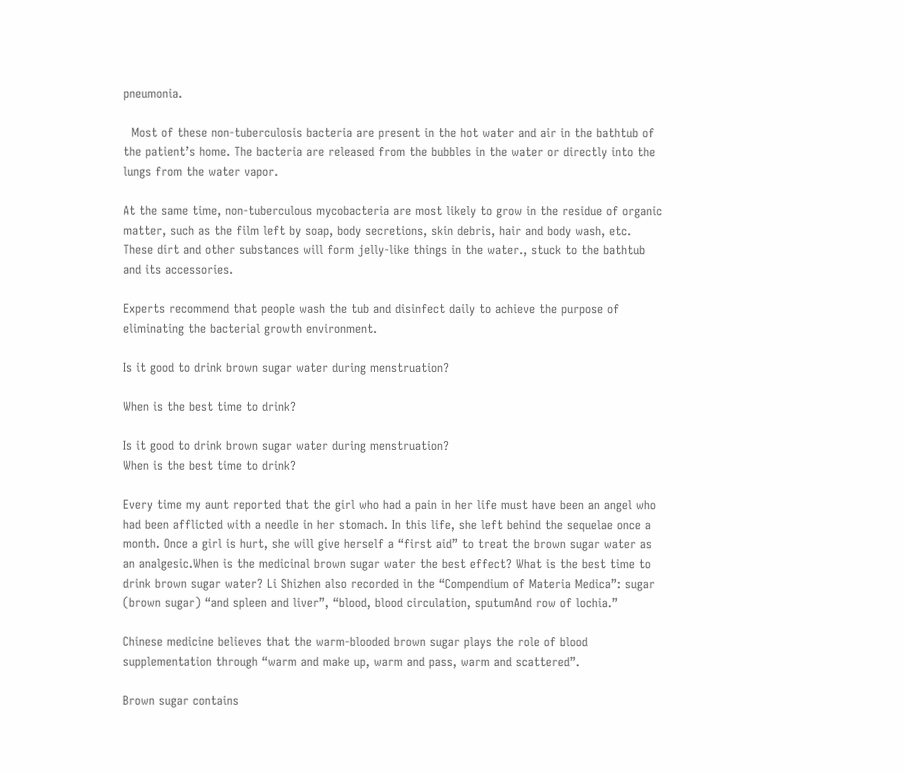pneumonia.

  Most of these non-tuberculosis bacteria are present in the hot water and air in the bathtub of the patient’s home. The bacteria are released from the bubbles in the water or directly into the lungs from the water vapor.

At the same time, non-tuberculous mycobacteria are most likely to grow in the residue of organic matter, such as the film left by soap, body secretions, skin debris, hair and body wash, etc. These dirt and other substances will form jelly-like things in the water., stuck to the bathtub and its accessories.

Experts recommend that people wash the tub and disinfect daily to achieve the purpose of eliminating the bacterial growth environment.

Is it good to drink brown sugar water during menstruation?

When is the best time to drink?

Is it good to drink brown sugar water during menstruation?
When is the best time to drink?

Every time my aunt reported that the girl who had a pain in her life must have been an angel who had been afflicted with a needle in her stomach. In this life, she left behind the sequelae once a month. Once a girl is hurt, she will give herself a “first aid” to treat the brown sugar water as an analgesic.When is the medicinal brown sugar water the best effect? What is the best time to drink brown sugar water? Li Shizhen also recorded in the “Compendium of Materia Medica”: sugar (brown sugar) “and spleen and liver”, “blood, blood circulation, sputumAnd row of lochia.”

Chinese medicine believes that the warm-blooded brown sugar plays the role of blood supplementation through “warm and make up, warm and pass, warm and scattered”.

Brown sugar contains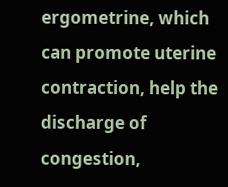ergometrine, which can promote uterine contraction, help the discharge of congestion,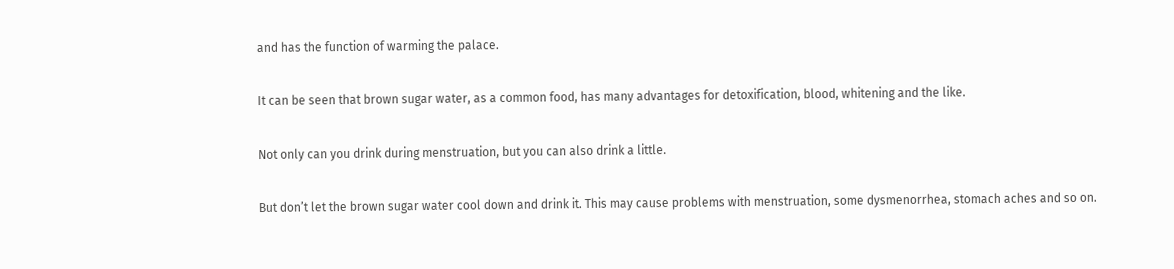and has the function of warming the palace.

It can be seen that brown sugar water, as a common food, has many advantages for detoxification, blood, whitening and the like.

Not only can you drink during menstruation, but you can also drink a little.

But don’t let the brown sugar water cool down and drink it. This may cause problems with menstruation, some dysmenorrhea, stomach aches and so on.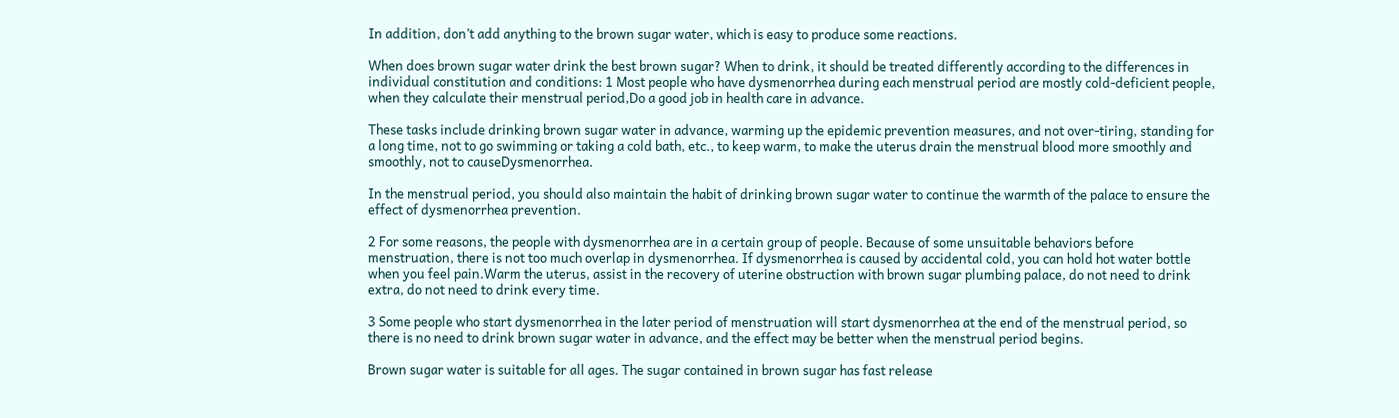In addition, don’t add anything to the brown sugar water, which is easy to produce some reactions.

When does brown sugar water drink the best brown sugar? When to drink, it should be treated differently according to the differences in individual constitution and conditions: 1 Most people who have dysmenorrhea during each menstrual period are mostly cold-deficient people, when they calculate their menstrual period,Do a good job in health care in advance.

These tasks include drinking brown sugar water in advance, warming up the epidemic prevention measures, and not over-tiring, standing for a long time, not to go swimming or taking a cold bath, etc., to keep warm, to make the uterus drain the menstrual blood more smoothly and smoothly, not to causeDysmenorrhea.

In the menstrual period, you should also maintain the habit of drinking brown sugar water to continue the warmth of the palace to ensure the effect of dysmenorrhea prevention.

2 For some reasons, the people with dysmenorrhea are in a certain group of people. Because of some unsuitable behaviors before menstruation, there is not too much overlap in dysmenorrhea. If dysmenorrhea is caused by accidental cold, you can hold hot water bottle when you feel pain.Warm the uterus, assist in the recovery of uterine obstruction with brown sugar plumbing palace, do not need to drink extra, do not need to drink every time.

3 Some people who start dysmenorrhea in the later period of menstruation will start dysmenorrhea at the end of the menstrual period, so there is no need to drink brown sugar water in advance, and the effect may be better when the menstrual period begins.

Brown sugar water is suitable for all ages. The sugar contained in brown sugar has fast release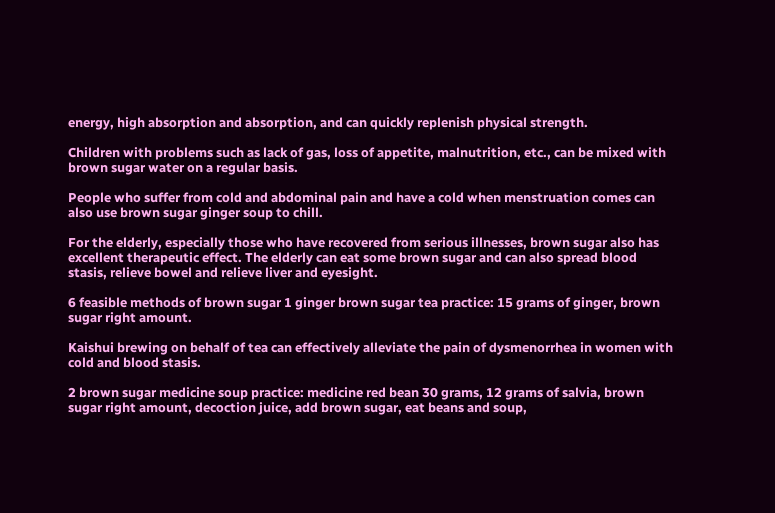energy, high absorption and absorption, and can quickly replenish physical strength.

Children with problems such as lack of gas, loss of appetite, malnutrition, etc., can be mixed with brown sugar water on a regular basis.

People who suffer from cold and abdominal pain and have a cold when menstruation comes can also use brown sugar ginger soup to chill.

For the elderly, especially those who have recovered from serious illnesses, brown sugar also has excellent therapeutic effect. The elderly can eat some brown sugar and can also spread blood stasis, relieve bowel and relieve liver and eyesight.

6 feasible methods of brown sugar 1 ginger brown sugar tea practice: 15 grams of ginger, brown sugar right amount.

Kaishui brewing on behalf of tea can effectively alleviate the pain of dysmenorrhea in women with cold and blood stasis.

2 brown sugar medicine soup practice: medicine red bean 30 grams, 12 grams of salvia, brown sugar right amount, decoction juice, add brown sugar, eat beans and soup,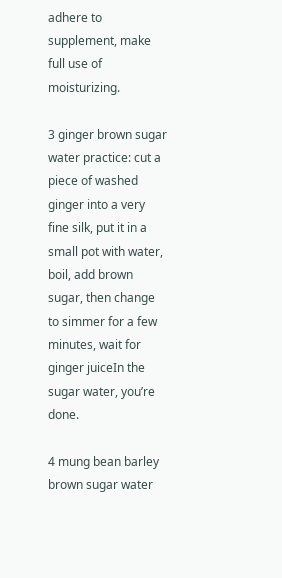adhere to supplement, make full use of moisturizing.

3 ginger brown sugar water practice: cut a piece of washed ginger into a very fine silk, put it in a small pot with water, boil, add brown sugar, then change to simmer for a few minutes, wait for ginger juiceIn the sugar water, you’re done.

4 mung bean barley brown sugar water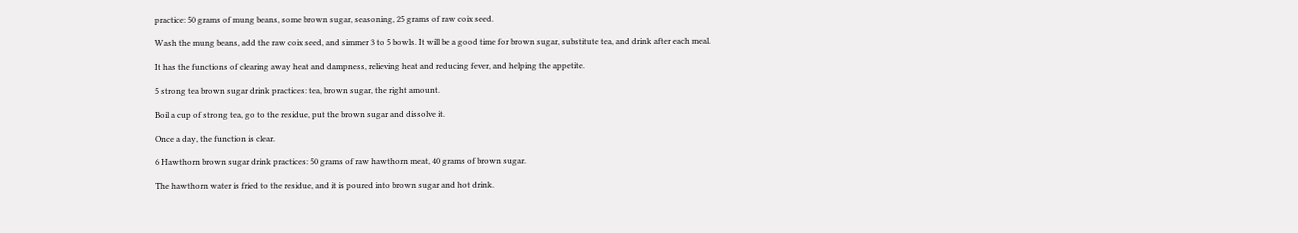practice: 50 grams of mung beans, some brown sugar, seasoning, 25 grams of raw coix seed.

Wash the mung beans, add the raw coix seed, and simmer 3 to 5 bowls. It will be a good time for brown sugar, substitute tea, and drink after each meal.

It has the functions of clearing away heat and dampness, relieving heat and reducing fever, and helping the appetite.

5 strong tea brown sugar drink practices: tea, brown sugar, the right amount.

Boil a cup of strong tea, go to the residue, put the brown sugar and dissolve it.

Once a day, the function is clear.

6 Hawthorn brown sugar drink practices: 50 grams of raw hawthorn meat, 40 grams of brown sugar.

The hawthorn water is fried to the residue, and it is poured into brown sugar and hot drink.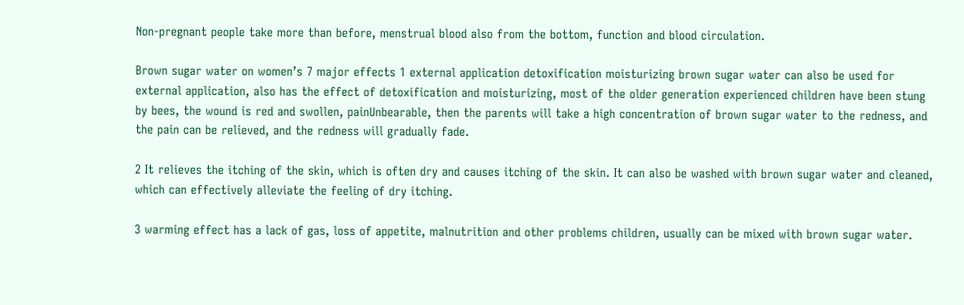Non-pregnant people take more than before, menstrual blood also from the bottom, function and blood circulation.

Brown sugar water on women’s 7 major effects 1 external application detoxification moisturizing brown sugar water can also be used for external application, also has the effect of detoxification and moisturizing, most of the older generation experienced children have been stung by bees, the wound is red and swollen, painUnbearable, then the parents will take a high concentration of brown sugar water to the redness, and the pain can be relieved, and the redness will gradually fade.

2 It relieves the itching of the skin, which is often dry and causes itching of the skin. It can also be washed with brown sugar water and cleaned, which can effectively alleviate the feeling of dry itching.

3 warming effect has a lack of gas, loss of appetite, malnutrition and other problems children, usually can be mixed with brown sugar water.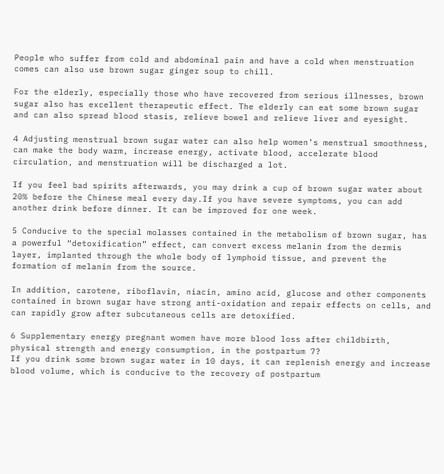People who suffer from cold and abdominal pain and have a cold when menstruation comes can also use brown sugar ginger soup to chill.

For the elderly, especially those who have recovered from serious illnesses, brown sugar also has excellent therapeutic effect. The elderly can eat some brown sugar and can also spread blood stasis, relieve bowel and relieve liver and eyesight.

4 Adjusting menstrual brown sugar water can also help women’s menstrual smoothness, can make the body warm, increase energy, activate blood, accelerate blood circulation, and menstruation will be discharged a lot.

If you feel bad spirits afterwards, you may drink a cup of brown sugar water about 20% before the Chinese meal every day.If you have severe symptoms, you can add another drink before dinner. It can be improved for one week.

5 Conducive to the special molasses contained in the metabolism of brown sugar, has a powerful “detoxification” effect, can convert excess melanin from the dermis layer, implanted through the whole body of lymphoid tissue, and prevent the formation of melanin from the source.

In addition, carotene, riboflavin, niacin, amino acid, glucose and other components contained in brown sugar have strong anti-oxidation and repair effects on cells, and can rapidly grow after subcutaneous cells are detoxified.

6 Supplementary energy pregnant women have more blood loss after childbirth, physical strength and energy consumption, in the postpartum 7?
If you drink some brown sugar water in 10 days, it can replenish energy and increase blood volume, which is conducive to the recovery of postpartum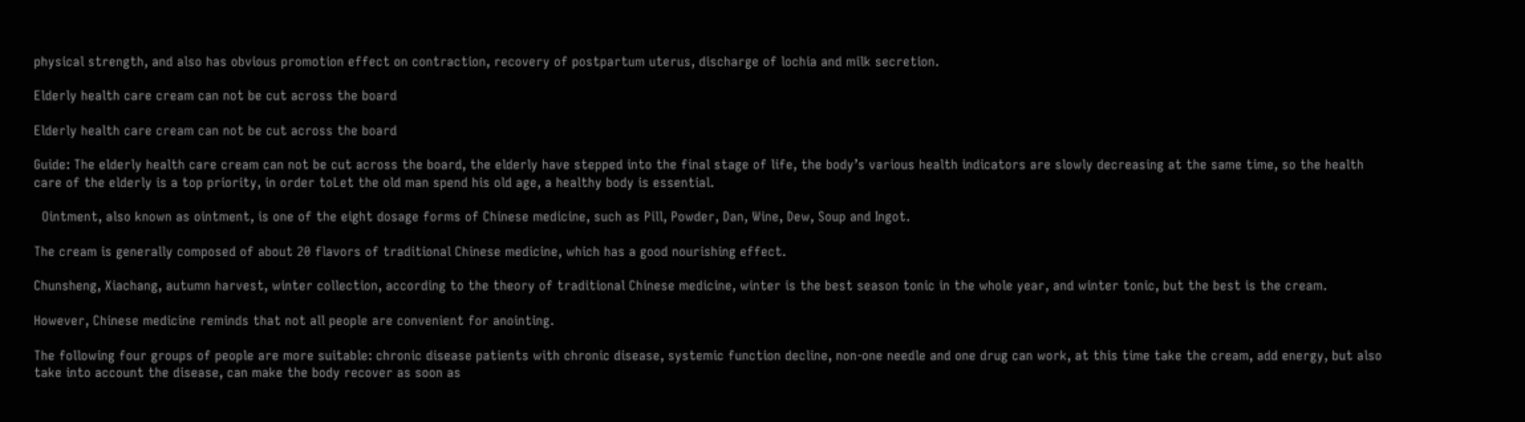physical strength, and also has obvious promotion effect on contraction, recovery of postpartum uterus, discharge of lochia and milk secretion.

Elderly health care cream can not be cut across the board

Elderly health care cream can not be cut across the board

Guide: The elderly health care cream can not be cut across the board, the elderly have stepped into the final stage of life, the body’s various health indicators are slowly decreasing at the same time, so the health care of the elderly is a top priority, in order toLet the old man spend his old age, a healthy body is essential.

  Ointment, also known as ointment, is one of the eight dosage forms of Chinese medicine, such as Pill, Powder, Dan, Wine, Dew, Soup and Ingot.

The cream is generally composed of about 20 flavors of traditional Chinese medicine, which has a good nourishing effect.

Chunsheng, Xiachang, autumn harvest, winter collection, according to the theory of traditional Chinese medicine, winter is the best season tonic in the whole year, and winter tonic, but the best is the cream.

However, Chinese medicine reminds that not all people are convenient for anointing.

The following four groups of people are more suitable: chronic disease patients with chronic disease, systemic function decline, non-one needle and one drug can work, at this time take the cream, add energy, but also take into account the disease, can make the body recover as soon as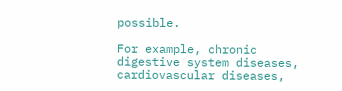possible.

For example, chronic digestive system diseases, cardiovascular diseases,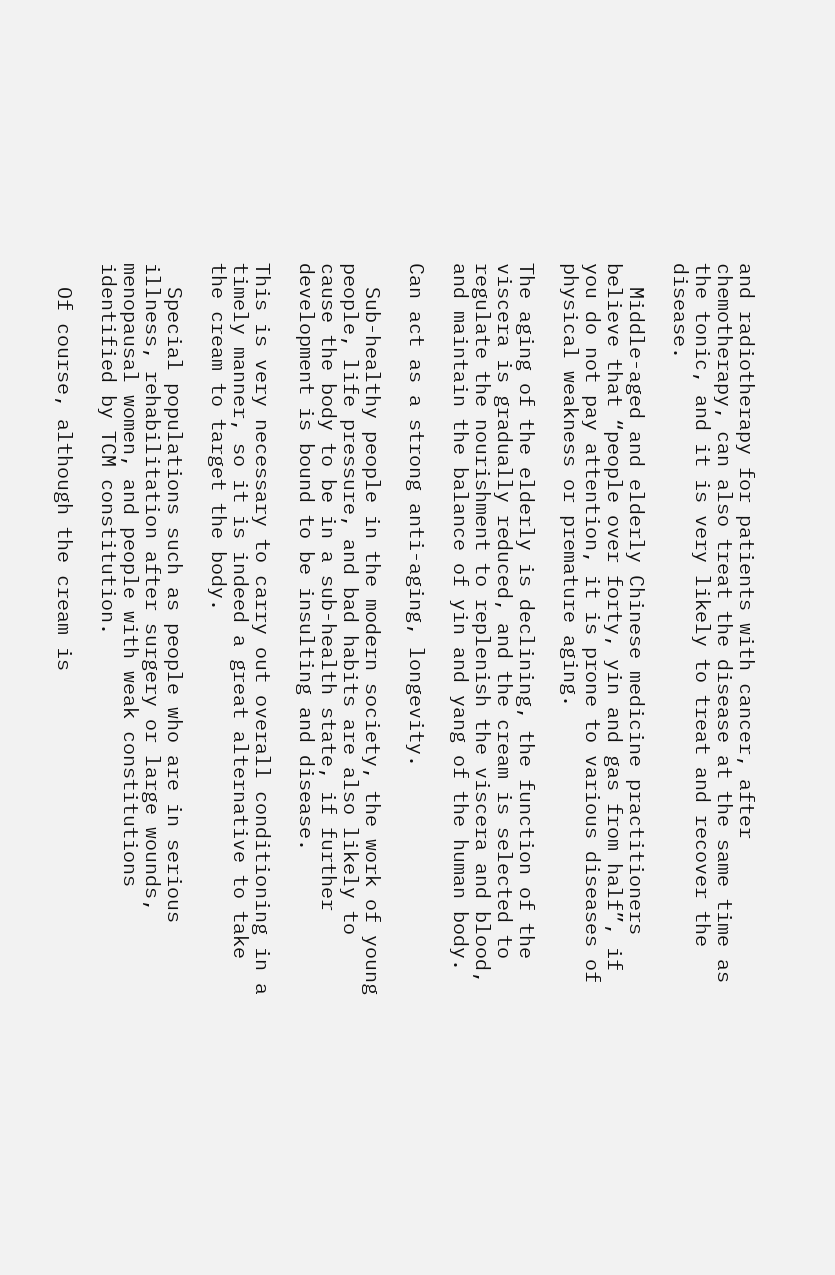and radiotherapy for patients with cancer, after chemotherapy, can also treat the disease at the same time as the tonic, and it is very likely to treat and recover the disease.

  Middle-aged and elderly Chinese medicine practitioners believe that “people over forty, yin and gas from half”, if you do not pay attention, it is prone to various diseases of physical weakness or premature aging.

The aging of the elderly is declining, the function of the viscera is gradually reduced, and the cream is selected to regulate the nourishment to replenish the viscera and blood, and maintain the balance of yin and yang of the human body.

Can act as a strong anti-aging, longevity.

  Sub-healthy people in the modern society, the work of young people, life pressure, and bad habits are also likely to cause the body to be in a sub-health state, if further development is bound to be insulting and disease.

This is very necessary to carry out overall conditioning in a timely manner, so it is indeed a great alternative to take the cream to target the body.

  Special populations such as people who are in serious illness, rehabilitation after surgery or large wounds, menopausal women, and people with weak constitutions identified by TCM constitution.

  Of course, although the cream is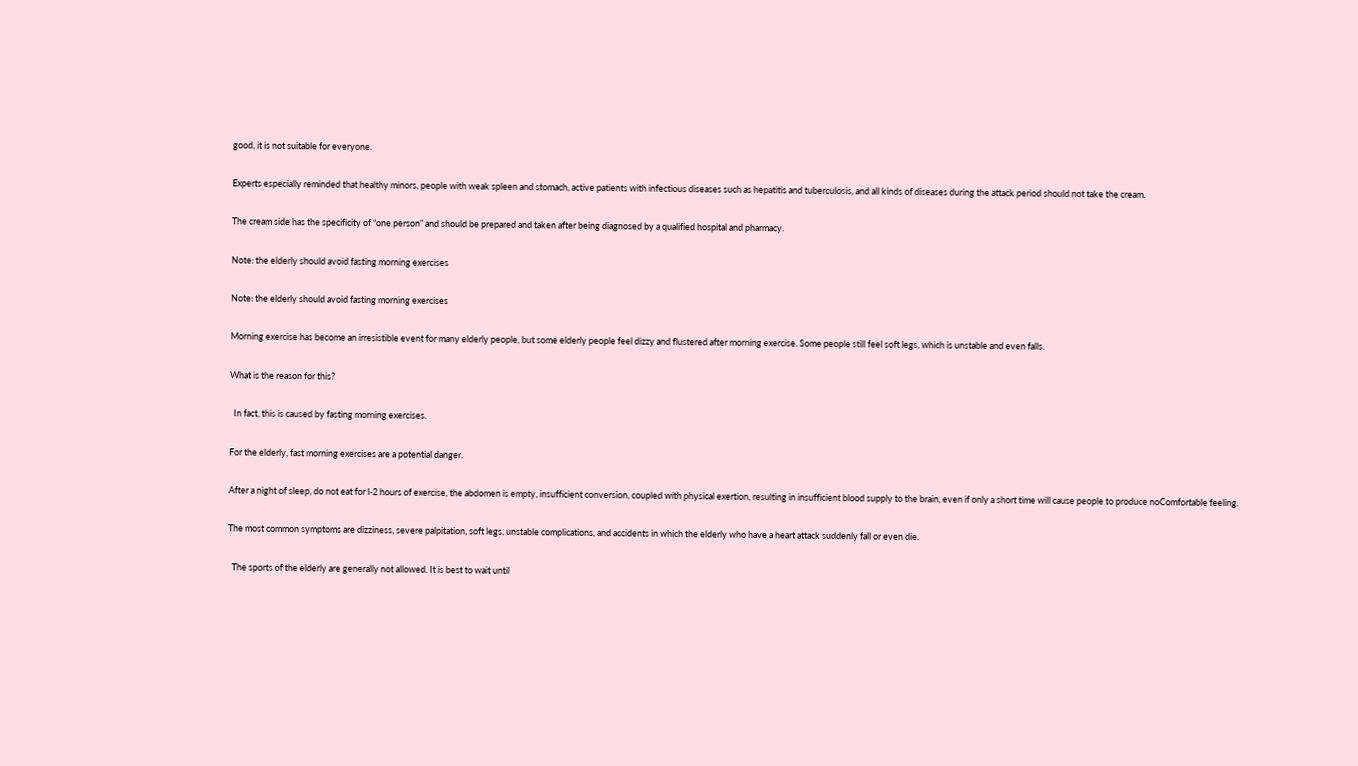good, it is not suitable for everyone.

Experts especially reminded that healthy minors, people with weak spleen and stomach, active patients with infectious diseases such as hepatitis and tuberculosis, and all kinds of diseases during the attack period should not take the cream.

The cream side has the specificity of “one person” and should be prepared and taken after being diagnosed by a qualified hospital and pharmacy.

Note: the elderly should avoid fasting morning exercises

Note: the elderly should avoid fasting morning exercises

Morning exercise has become an irresistible event for many elderly people, but some elderly people feel dizzy and flustered after morning exercise. Some people still feel soft legs, which is unstable and even falls.

What is the reason for this?

  In fact, this is caused by fasting morning exercises.

For the elderly, fast morning exercises are a potential danger.

After a night of sleep, do not eat for l-2 hours of exercise, the abdomen is empty, insufficient conversion, coupled with physical exertion, resulting in insufficient blood supply to the brain, even if only a short time will cause people to produce noComfortable feeling.

The most common symptoms are dizziness, severe palpitation, soft legs, unstable complications, and accidents in which the elderly who have a heart attack suddenly fall or even die.

  The sports of the elderly are generally not allowed. It is best to wait until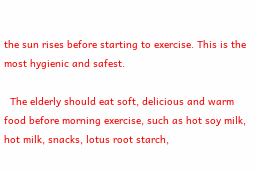the sun rises before starting to exercise. This is the most hygienic and safest.

  The elderly should eat soft, delicious and warm food before morning exercise, such as hot soy milk, hot milk, snacks, lotus root starch,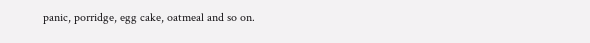panic, porridge, egg cake, oatmeal and so on.